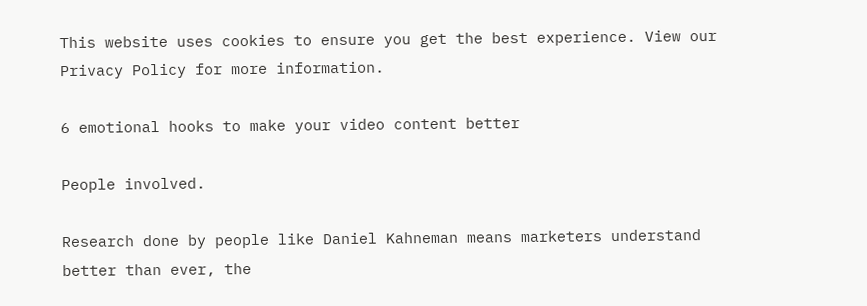This website uses cookies to ensure you get the best experience. View our Privacy Policy for more information.

6 emotional hooks to make your video content better

People involved.

Research done by people like Daniel Kahneman means marketers understand better than ever, the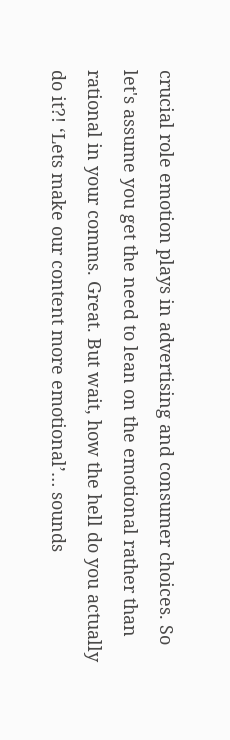crucial role emotion plays in advertising and consumer choices. So let's assume you get the need to lean on the emotional rather than rational in your comms. Great. But wait, how the hell do you actually do it?! ‘Lets make our content more emotional’… sounds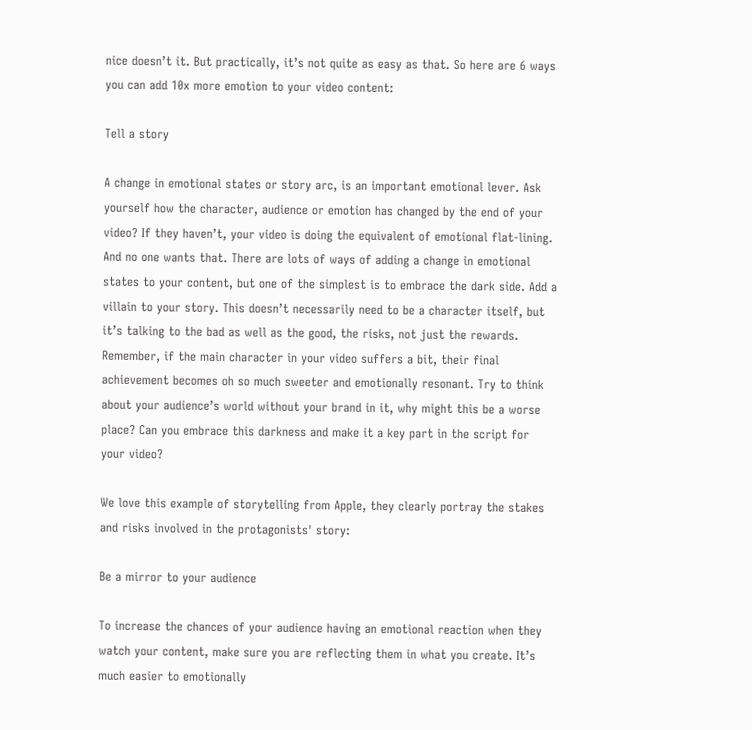nice doesn’t it. But practically, it’s not quite as easy as that. So here are 6 ways you can add 10x more emotion to your video content:

Tell a story

A change in emotional states or story arc, is an important emotional lever. Ask yourself how the character, audience or emotion has changed by the end of your video? If they haven’t, your video is doing the equivalent of emotional flat-lining. And no one wants that. There are lots of ways of adding a change in emotional states to your content, but one of the simplest is to embrace the dark side. Add a villain to your story. This doesn’t necessarily need to be a character itself, but it’s talking to the bad as well as the good, the risks, not just the rewards. Remember, if the main character in your video suffers a bit, their final achievement becomes oh so much sweeter and emotionally resonant. Try to think about your audience’s world without your brand in it, why might this be a worse place? Can you embrace this darkness and make it a key part in the script for your video?

We love this example of storytelling from Apple, they clearly portray the stakes and risks involved in the protagonists' story:

Be a mirror to your audience

To increase the chances of your audience having an emotional reaction when they watch your content, make sure you are reflecting them in what you create. It’s much easier to emotionally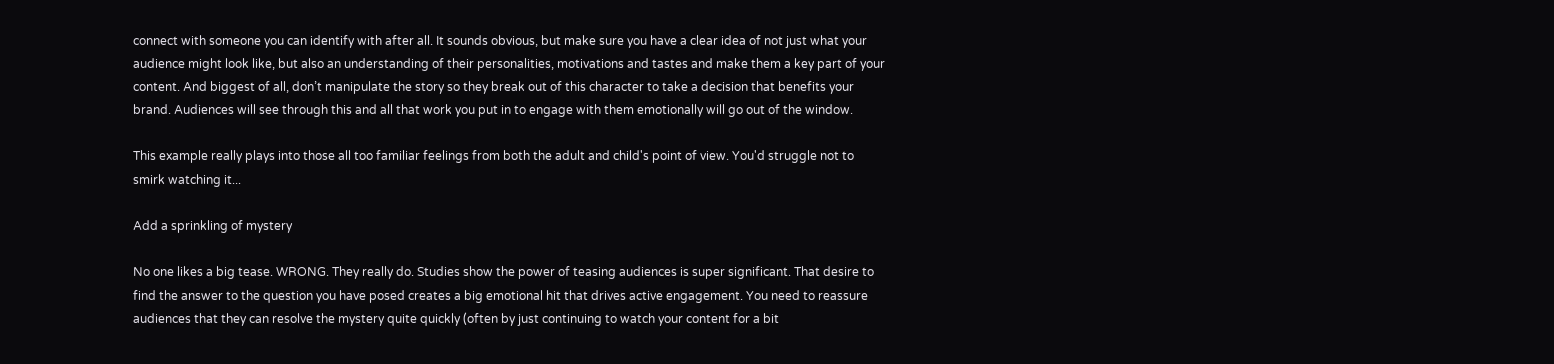connect with someone you can identify with after all. It sounds obvious, but make sure you have a clear idea of not just what your audience might look like, but also an understanding of their personalities, motivations and tastes and make them a key part of your content. And biggest of all, don’t manipulate the story so they break out of this character to take a decision that benefits your brand. Audiences will see through this and all that work you put in to engage with them emotionally will go out of the window.

This example really plays into those all too familiar feelings from both the adult and child's point of view. You'd struggle not to smirk watching it...

Add a sprinkling of mystery

No one likes a big tease. WRONG. They really do. Studies show the power of teasing audiences is super significant. That desire to find the answer to the question you have posed creates a big emotional hit that drives active engagement. You need to reassure audiences that they can resolve the mystery quite quickly (often by just continuing to watch your content for a bit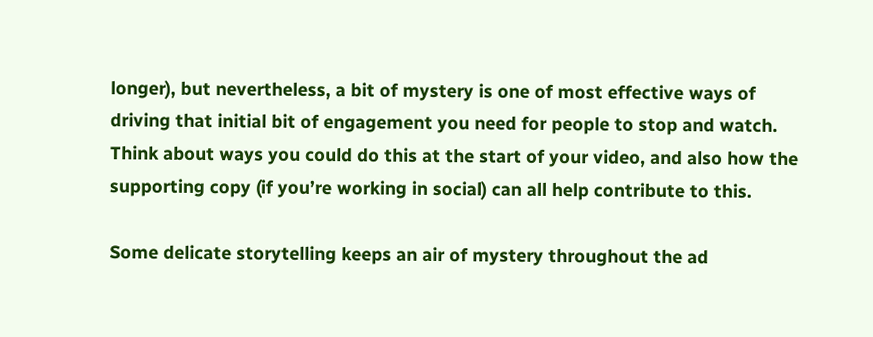longer), but nevertheless, a bit of mystery is one of most effective ways of driving that initial bit of engagement you need for people to stop and watch. Think about ways you could do this at the start of your video, and also how the supporting copy (if you’re working in social) can all help contribute to this.

Some delicate storytelling keeps an air of mystery throughout the ad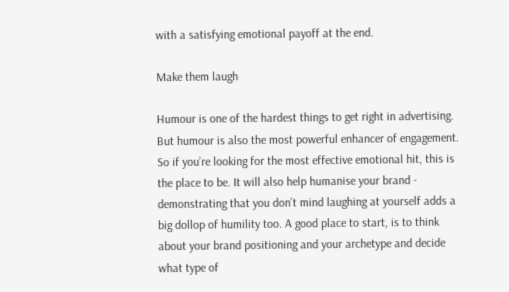with a satisfying emotional payoff at the end.

Make them laugh

Humour is one of the hardest things to get right in advertising. But humour is also the most powerful enhancer of engagement. So if you’re looking for the most effective emotional hit, this is the place to be. It will also help humanise your brand - demonstrating that you don’t mind laughing at yourself adds a big dollop of humility too. A good place to start, is to think about your brand positioning and your archetype and decide what type of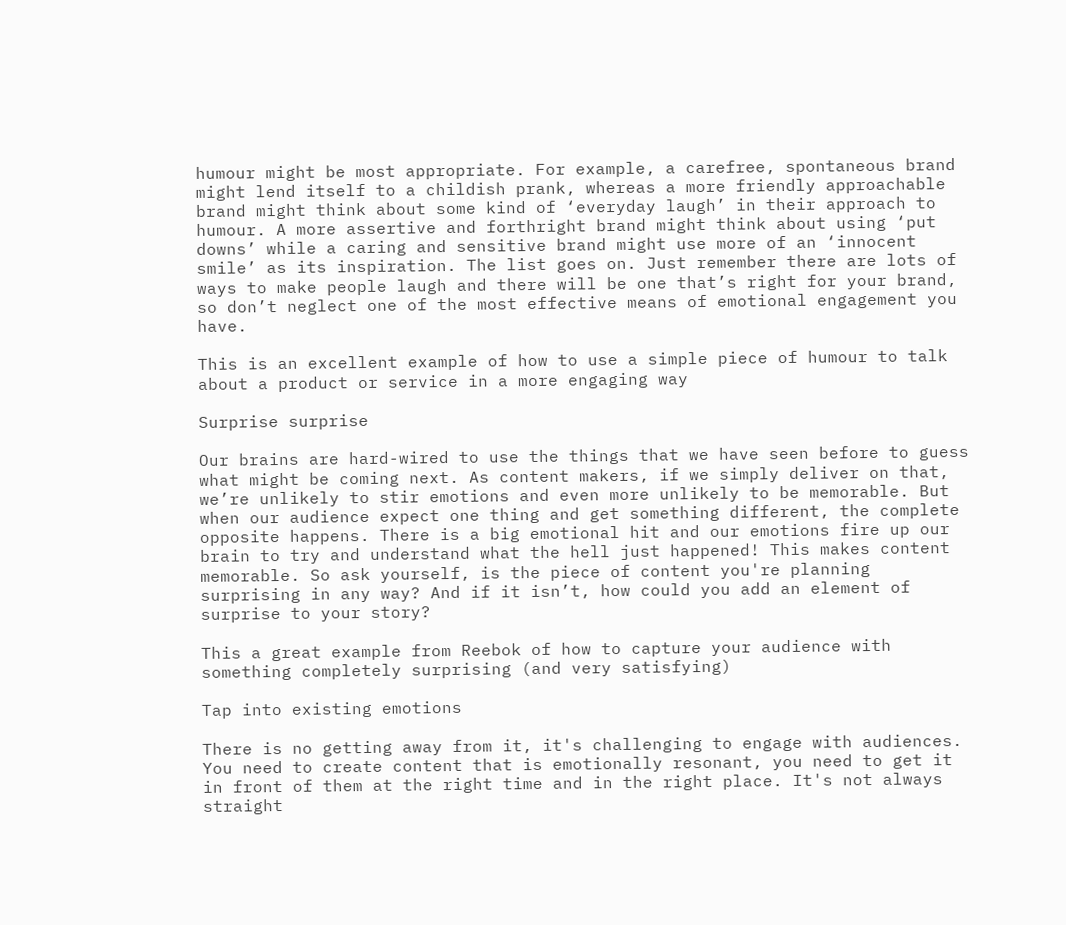humour might be most appropriate. For example, a carefree, spontaneous brand might lend itself to a childish prank, whereas a more friendly approachable brand might think about some kind of ‘everyday laugh’ in their approach to humour. A more assertive and forthright brand might think about using ‘put downs’ while a caring and sensitive brand might use more of an ‘innocent smile’ as its inspiration. The list goes on. Just remember there are lots of ways to make people laugh and there will be one that’s right for your brand, so don’t neglect one of the most effective means of emotional engagement you have.

This is an excellent example of how to use a simple piece of humour to talk about a product or service in a more engaging way

Surprise surprise

Our brains are hard-wired to use the things that we have seen before to guess what might be coming next. As content makers, if we simply deliver on that, we’re unlikely to stir emotions and even more unlikely to be memorable. But when our audience expect one thing and get something different, the complete opposite happens. There is a big emotional hit and our emotions fire up our brain to try and understand what the hell just happened! This makes content memorable. So ask yourself, is the piece of content you're planning surprising in any way? And if it isn’t, how could you add an element of surprise to your story?

This a great example from Reebok of how to capture your audience with something completely surprising (and very satisfying)

Tap into existing emotions

There is no getting away from it, it's challenging to engage with audiences. You need to create content that is emotionally resonant, you need to get it in front of them at the right time and in the right place. It's not always straight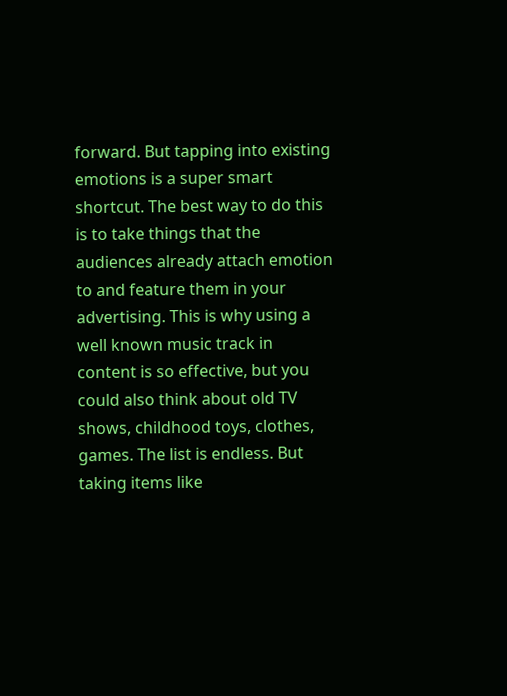forward. But tapping into existing emotions is a super smart shortcut. The best way to do this is to take things that the audiences already attach emotion to and feature them in your advertising. This is why using a well known music track in content is so effective, but you could also think about old TV shows, childhood toys, clothes, games. The list is endless. But taking items like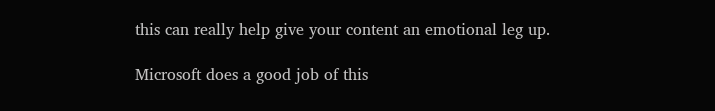this can really help give your content an emotional leg up.

Microsoft does a good job of this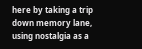here by taking a trip down memory lane, using nostalgia as a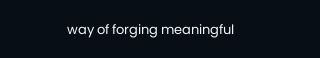way of forging meaningful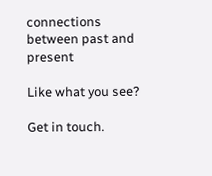connections between past and present

Like what you see?

Get in touch.